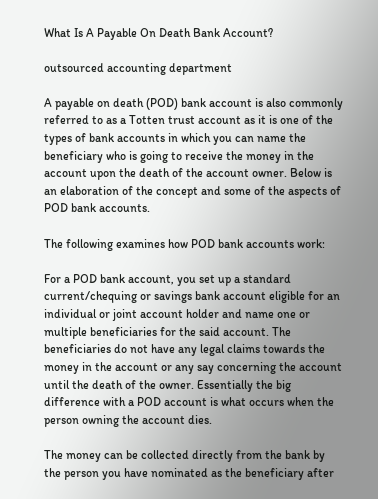What Is A Payable On Death Bank Account?

outsourced accounting department

A payable on death (POD) bank account is also commonly referred to as a Totten trust account as it is one of the types of bank accounts in which you can name the beneficiary who is going to receive the money in the account upon the death of the account owner. Below is an elaboration of the concept and some of the aspects of POD bank accounts.

The following examines how POD bank accounts work:

For a POD bank account, you set up a standard current/chequing or savings bank account eligible for an individual or joint account holder and name one or multiple beneficiaries for the said account. The beneficiaries do not have any legal claims towards the money in the account or any say concerning the account until the death of the owner. Essentially the big difference with a POD account is what occurs when the person owning the account dies.

The money can be collected directly from the bank by the person you have nominated as the beneficiary after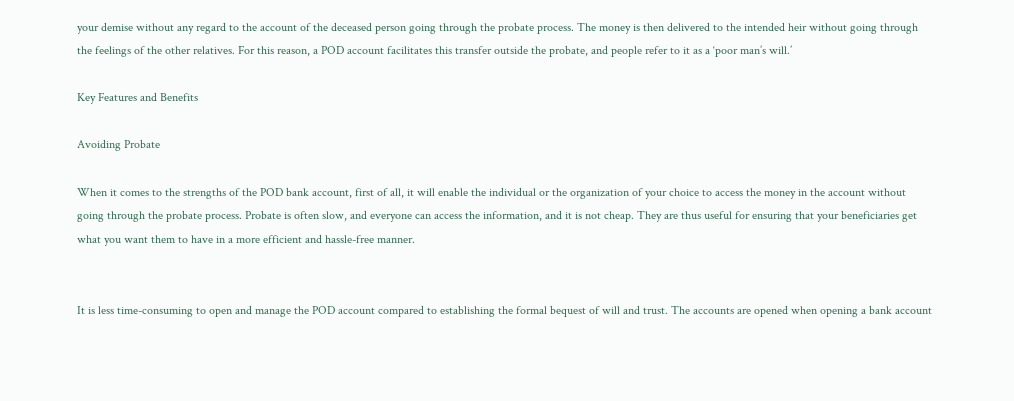your demise without any regard to the account of the deceased person going through the probate process. The money is then delivered to the intended heir without going through the feelings of the other relatives. For this reason, a POD account facilitates this transfer outside the probate, and people refer to it as a ‘poor man’s will.’

Key Features and Benefits

Avoiding Probate

When it comes to the strengths of the POD bank account, first of all, it will enable the individual or the organization of your choice to access the money in the account without going through the probate process. Probate is often slow, and everyone can access the information, and it is not cheap. They are thus useful for ensuring that your beneficiaries get what you want them to have in a more efficient and hassle-free manner.


It is less time-consuming to open and manage the POD account compared to establishing the formal bequest of will and trust. The accounts are opened when opening a bank account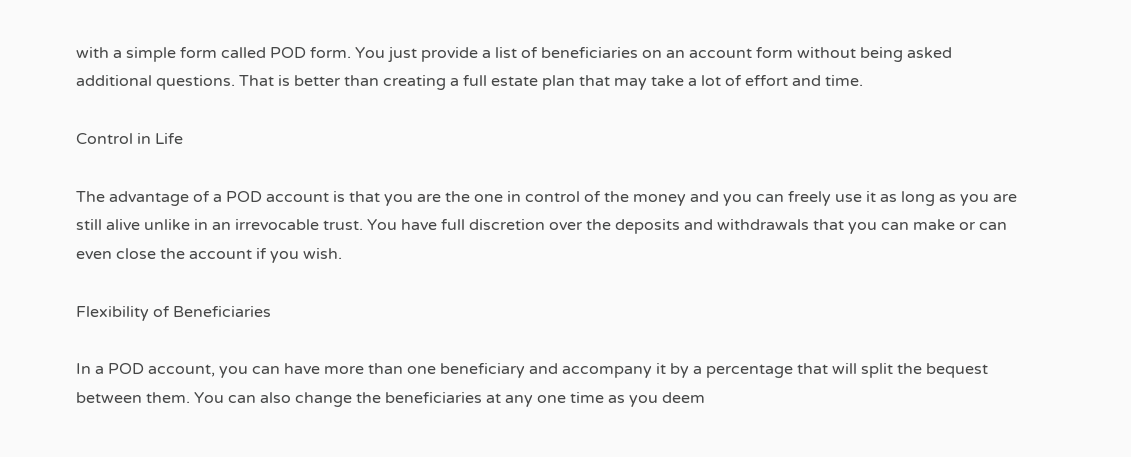with a simple form called POD form. You just provide a list of beneficiaries on an account form without being asked additional questions. That is better than creating a full estate plan that may take a lot of effort and time.

Control in Life

The advantage of a POD account is that you are the one in control of the money and you can freely use it as long as you are still alive unlike in an irrevocable trust. You have full discretion over the deposits and withdrawals that you can make or can even close the account if you wish.

Flexibility of Beneficiaries

In a POD account, you can have more than one beneficiary and accompany it by a percentage that will split the bequest between them. You can also change the beneficiaries at any one time as you deem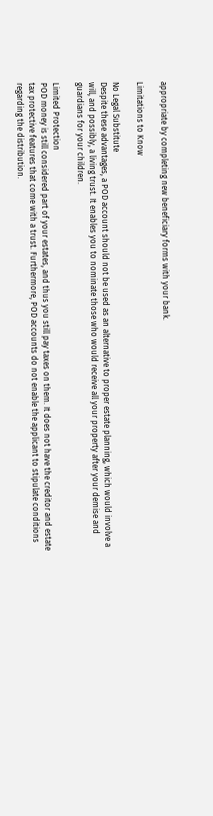appropriate by completing new beneficiary forms with your bank.

Limitations to Know

No Legal Substitute
Despite these advantages, a POD account should not be used as an alternative to proper estate planning, which would involve a will, and possibly, a living trust. It enables you to nominate those who would receive all your property after your demise and guardians for your children.

Limited Protection
POD money is still considered part of your estates, and thus you still pay taxes on them. It does not have the creditor and estate tax protective features that come with a trust. Furthermore, POD accounts do not enable the applicant to stipulate conditions regarding the distribution.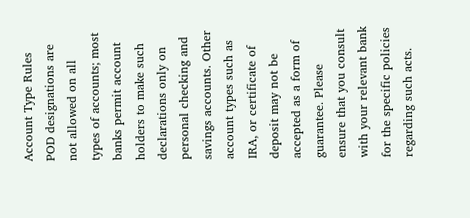Account Type Rules
POD designations are not allowed on all types of accounts; most banks permit account holders to make such declarations only on personal checking and savings accounts. Other account types such as IRA, or certificate of deposit may not be accepted as a form of guarantee. Please ensure that you consult with your relevant bank for the specific policies regarding such acts.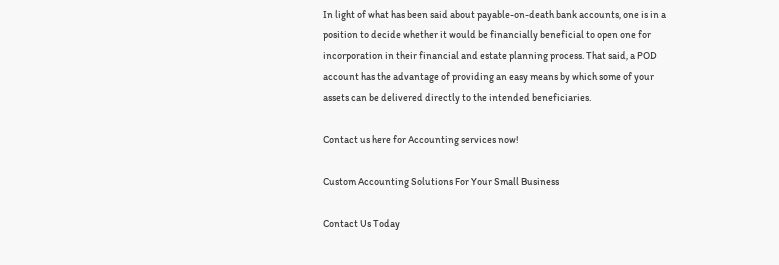In light of what has been said about payable-on-death bank accounts, one is in a position to decide whether it would be financially beneficial to open one for incorporation in their financial and estate planning process. That said, a POD account has the advantage of providing an easy means by which some of your assets can be delivered directly to the intended beneficiaries.

Contact us here for Accounting services now!

Custom Accounting Solutions For Your Small Business

Contact Us Today